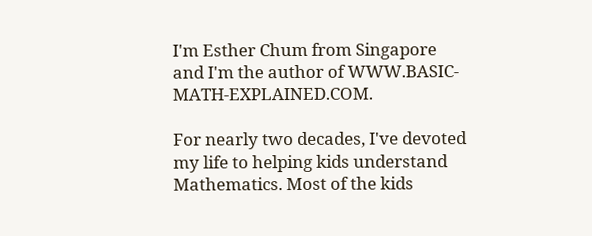I'm Esther Chum from Singapore and I'm the author of WWW.BASIC-MATH-EXPLAINED.COM.

For nearly two decades, I've devoted my life to helping kids understand Mathematics. Most of the kids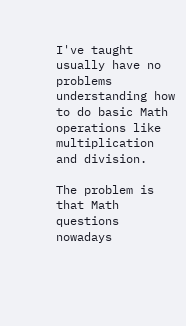I've taught usually have no problems understanding how to do basic Math operations like multiplication and division.

The problem is that Math questions nowadays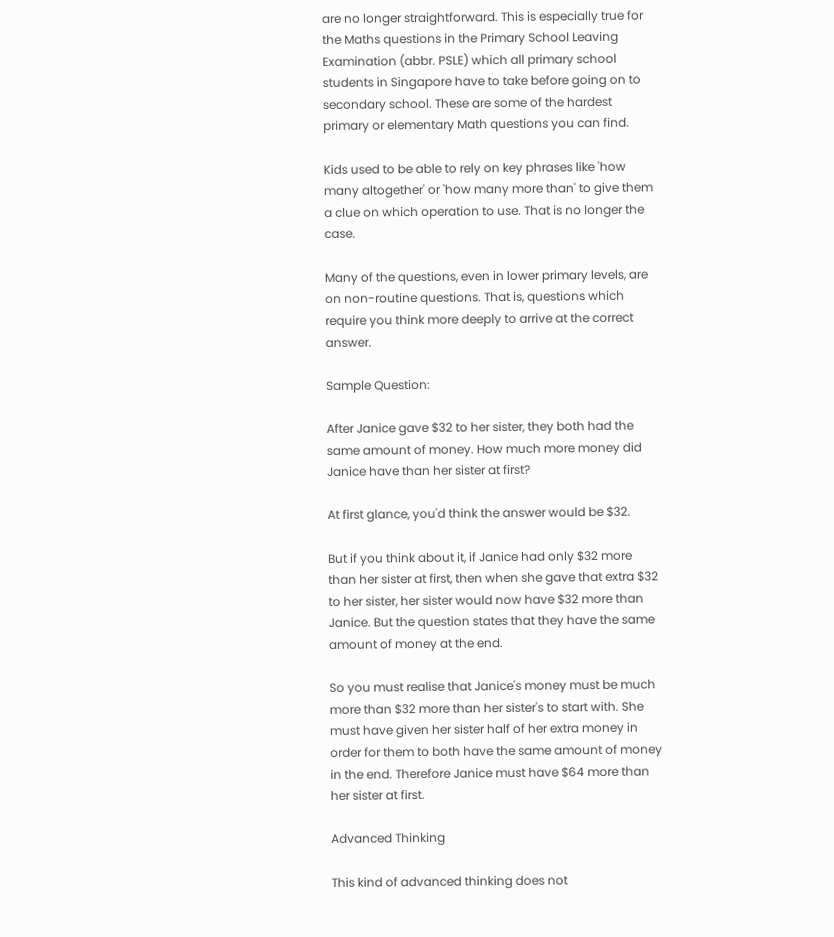are no longer straightforward. This is especially true for the Maths questions in the Primary School Leaving Examination (abbr. PSLE) which all primary school students in Singapore have to take before going on to secondary school. These are some of the hardest primary or elementary Math questions you can find.

Kids used to be able to rely on key phrases like 'how many altogether' or 'how many more than' to give them a clue on which operation to use. That is no longer the case.

Many of the questions, even in lower primary levels, are on non-routine questions. That is, questions which require you think more deeply to arrive at the correct answer.

Sample Question:

After Janice gave $32 to her sister, they both had the same amount of money. How much more money did Janice have than her sister at first?

At first glance, you'd think the answer would be $32.

But if you think about it, if Janice had only $32 more than her sister at first, then when she gave that extra $32 to her sister, her sister would now have $32 more than Janice. But the question states that they have the same amount of money at the end.

So you must realise that Janice's money must be much more than $32 more than her sister's to start with. She must have given her sister half of her extra money in order for them to both have the same amount of money in the end. Therefore Janice must have $64 more than her sister at first.

Advanced Thinking

This kind of advanced thinking does not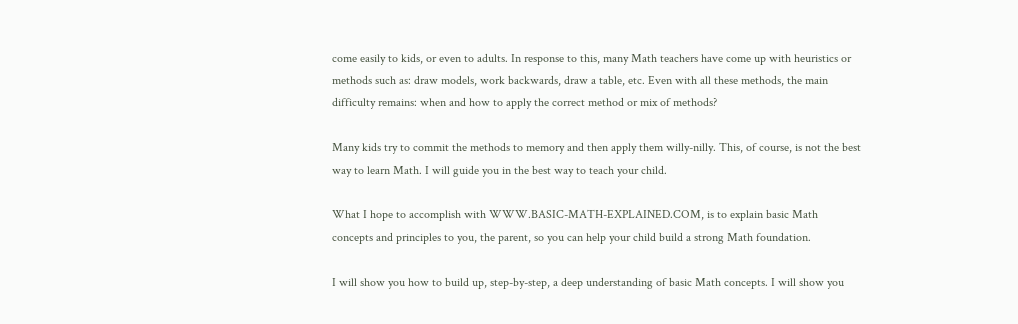come easily to kids, or even to adults. In response to this, many Math teachers have come up with heuristics or methods such as: draw models, work backwards, draw a table, etc. Even with all these methods, the main difficulty remains: when and how to apply the correct method or mix of methods?

Many kids try to commit the methods to memory and then apply them willy-nilly. This, of course, is not the best way to learn Math. I will guide you in the best way to teach your child.

What I hope to accomplish with WWW.BASIC-MATH-EXPLAINED.COM, is to explain basic Math concepts and principles to you, the parent, so you can help your child build a strong Math foundation.

I will show you how to build up, step-by-step, a deep understanding of basic Math concepts. I will show you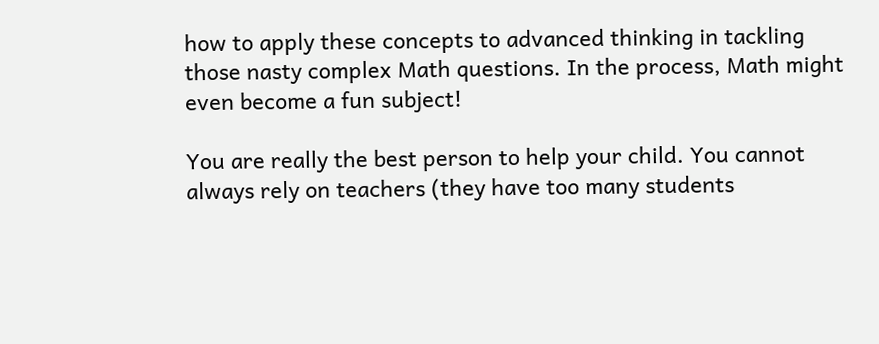how to apply these concepts to advanced thinking in tackling those nasty complex Math questions. In the process, Math might even become a fun subject!

You are really the best person to help your child. You cannot always rely on teachers (they have too many students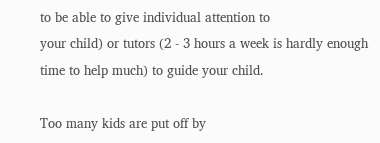to be able to give individual attention to
your child) or tutors (2 - 3 hours a week is hardly enough time to help much) to guide your child.

Too many kids are put off by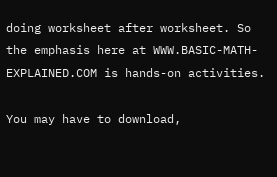doing worksheet after worksheet. So the emphasis here at WWW.BASIC-MATH-EXPLAINED.COM is hands-on activities.

You may have to download,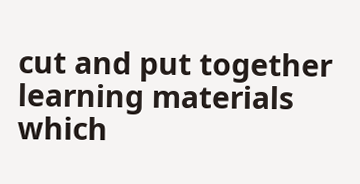cut and put together learning materials which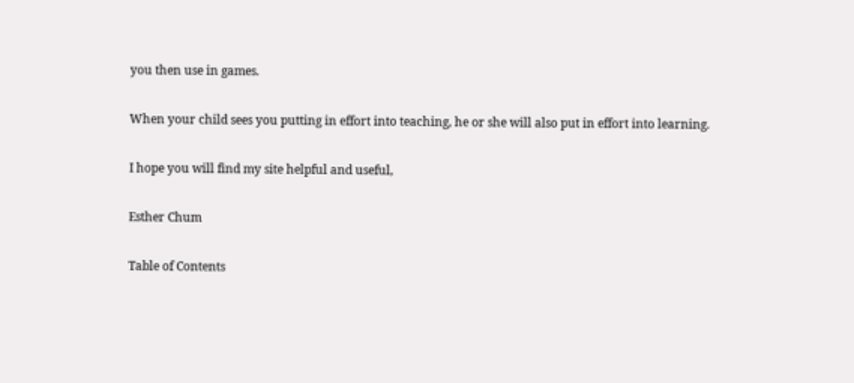you then use in games.

When your child sees you putting in effort into teaching, he or she will also put in effort into learning.

I hope you will find my site helpful and useful,

Esther Chum

Table of Contents